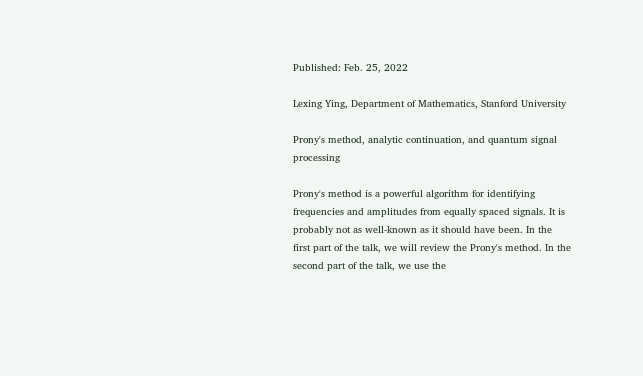Published: Feb. 25, 2022

Lexing Ying, Department of Mathematics, Stanford University

Prony's method, analytic continuation, and quantum signal processing

Prony's method is a powerful algorithm for identifying frequencies and amplitudes from equally spaced signals. It is probably not as well-known as it should have been. In the first part of the talk, we will review the Prony's method. In the second part of the talk, we use the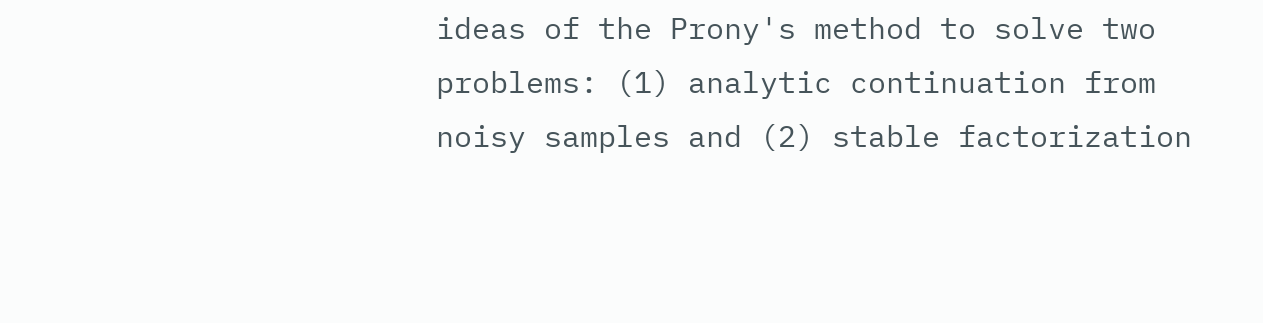ideas of the Prony's method to solve two problems: (1) analytic continuation from noisy samples and (2) stable factorization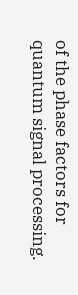of the phase factors for quantum signal processing.